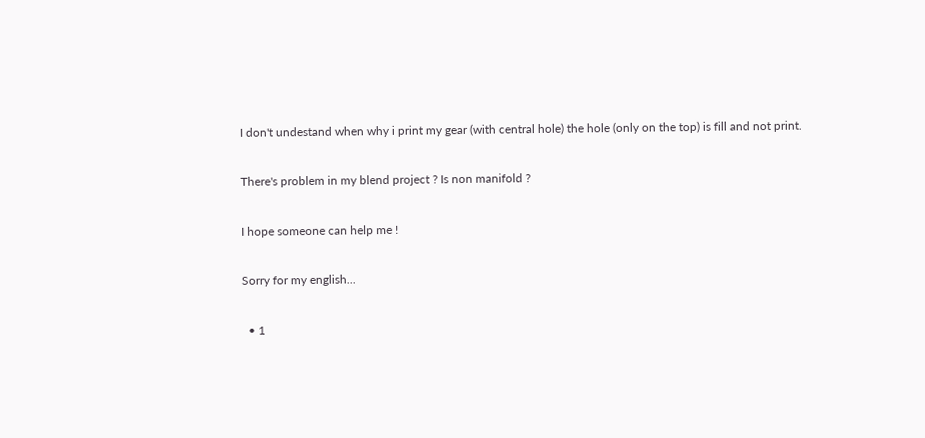I don't undestand when why i print my gear (with central hole) the hole (only on the top) is fill and not print.

There's problem in my blend project ? Is non manifold ?

I hope someone can help me !

Sorry for my english...

  • 1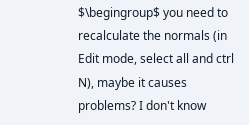$\begingroup$ you need to recalculate the normals (in Edit mode, select all and ctrl N), maybe it causes problems? I don't know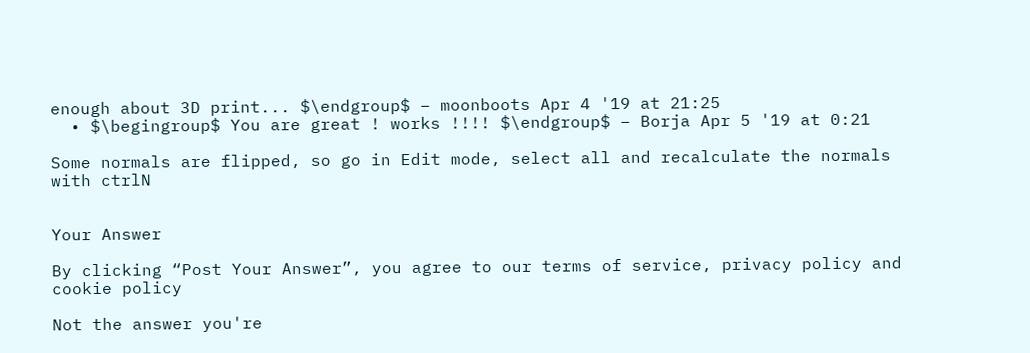enough about 3D print... $\endgroup$ – moonboots Apr 4 '19 at 21:25
  • $\begingroup$ You are great ! works !!!! $\endgroup$ – Borja Apr 5 '19 at 0:21

Some normals are flipped, so go in Edit mode, select all and recalculate the normals with ctrlN


Your Answer

By clicking “Post Your Answer”, you agree to our terms of service, privacy policy and cookie policy

Not the answer you're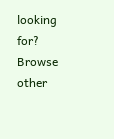looking for? Browse other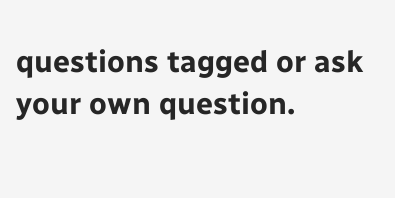questions tagged or ask your own question.